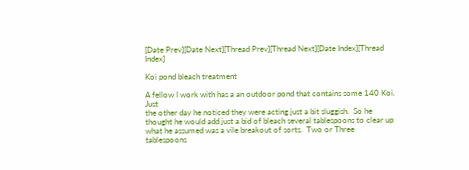[Date Prev][Date Next][Thread Prev][Thread Next][Date Index][Thread Index]

Koi pond bleach treatment

A fellow I work with has a an outdoor pond that contains some 140 Koi.  Just
the other day he noticed they were acting just a bit sluggish.  So he
thought he would add just a bid of bleach several tablespoons to clear up
what he assumed was a vile breakout of sorts.  Two or Three tablespoons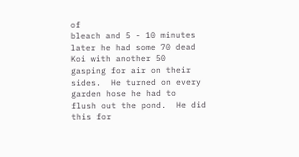of
bleach and 5 - 10 minutes later he had some 70 dead Koi with another 50
gasping for air on their sides.  He turned on every garden hose he had to
flush out the pond.  He did this for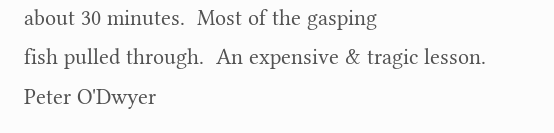about 30 minutes.  Most of the gasping
fish pulled through.  An expensive & tragic lesson.
Peter O'Dwyer